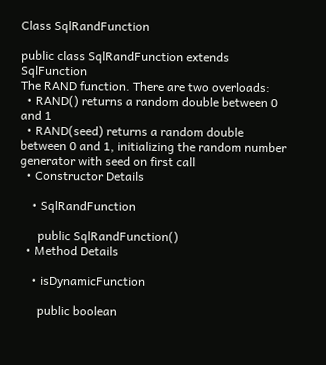Class SqlRandFunction

public class SqlRandFunction extends SqlFunction
The RAND function. There are two overloads:
  • RAND() returns a random double between 0 and 1
  • RAND(seed) returns a random double between 0 and 1, initializing the random number generator with seed on first call
  • Constructor Details

    • SqlRandFunction

      public SqlRandFunction()
  • Method Details

    • isDynamicFunction

      public boolean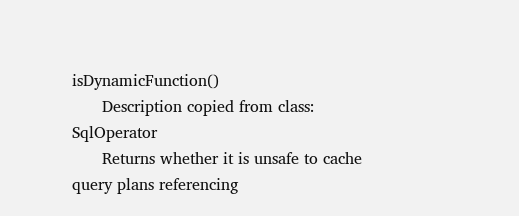isDynamicFunction()
      Description copied from class: SqlOperator
      Returns whether it is unsafe to cache query plans referencing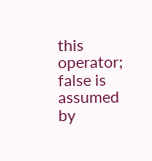this operator; false is assumed by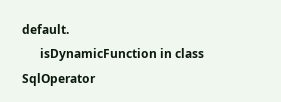default.
      isDynamicFunction in class SqlOperator